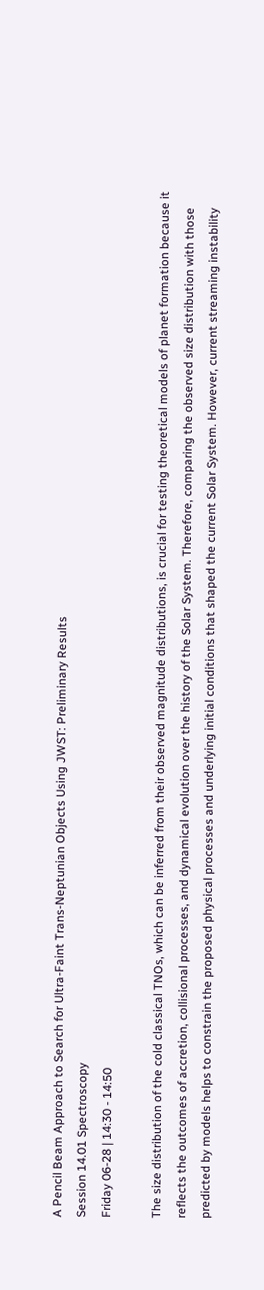A Pencil Beam Approach to Search for Ultra-Faint Trans-Neptunian Objects Using JWST: Preliminary Results
Session 14.01 Spectroscopy
Friday 06-28 | 14:30 - 14:50

The size distribution of the cold classical TNOs, which can be inferred from their observed magnitude distributions, is crucial for testing theoretical models of planet formation because it reflects the outcomes of accretion, collisional processes, and dynamical evolution over the history of the Solar System. Therefore, comparing the observed size distribution with those predicted by models helps to constrain the proposed physical processes and underlying initial conditions that shaped the current Solar System. However, current streaming instability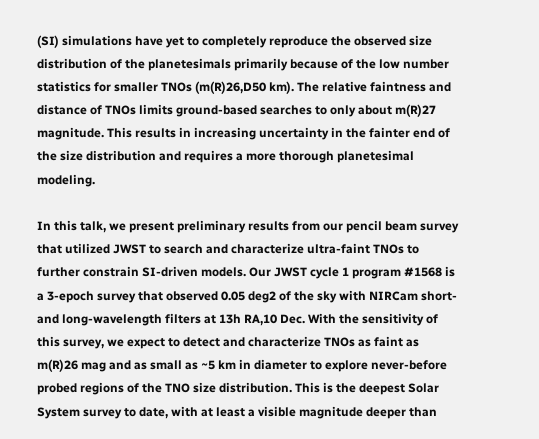(SI) simulations have yet to completely reproduce the observed size distribution of the planetesimals primarily because of the low number statistics for smaller TNOs (m(R)26,D50 km). The relative faintness and distance of TNOs limits ground-based searches to only about m(R)27 magnitude. This results in increasing uncertainty in the fainter end of the size distribution and requires a more thorough planetesimal modeling.

In this talk, we present preliminary results from our pencil beam survey that utilized JWST to search and characterize ultra-faint TNOs to further constrain SI-driven models. Our JWST cycle 1 program #1568 is a 3-epoch survey that observed 0.05 deg2 of the sky with NIRCam short- and long-wavelength filters at 13h RA,10 Dec. With the sensitivity of this survey, we expect to detect and characterize TNOs as faint as m(R)26 mag and as small as ~5 km in diameter to explore never-before probed regions of the TNO size distribution. This is the deepest Solar System survey to date, with at least a visible magnitude deeper than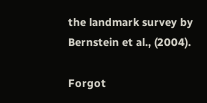the landmark survey by Bernstein et al., (2004).

Forgot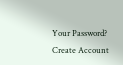Your Password?
Create Account